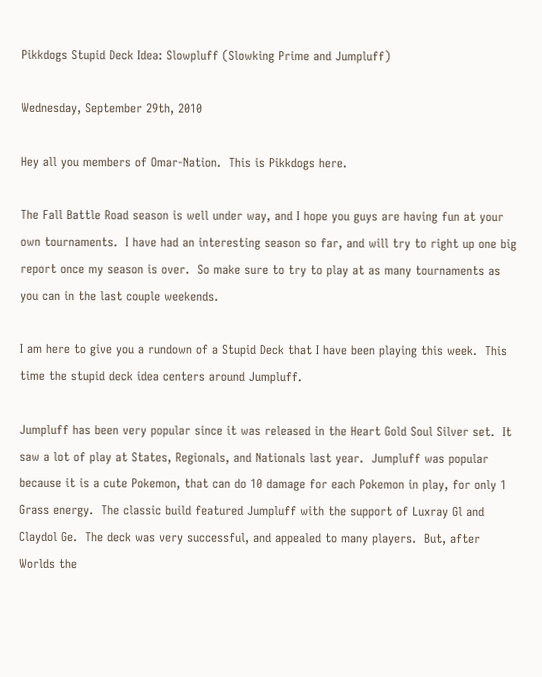Pikkdogs Stupid Deck Idea: Slowpluff (Slowking Prime and Jumpluff)

Wednesday, September 29th, 2010

Hey all you members of Omar-Nation.  This is Pikkdogs here.

The Fall Battle Road season is well under way, and I hope you guys are having fun at your own tournaments.  I have had an interesting season so far, and will try to right up one big report once my season is over.  So make sure to try to play at as many tournaments as you can in the last couple weekends.

I am here to give you a rundown of a Stupid Deck that I have been playing this week.  This time the stupid deck idea centers around Jumpluff.

Jumpluff has been very popular since it was released in the Heart Gold Soul Silver set.  It saw a lot of play at States, Regionals, and Nationals last year.  Jumpluff was popular because it is a cute Pokemon, that can do 10 damage for each Pokemon in play, for only 1 Grass energy.  The classic build featured Jumpluff with the support of Luxray Gl and Claydol Ge.  The deck was very successful, and appealed to many players.  But, after Worlds the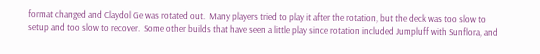format changed and Claydol Ge was rotated out.  Many players tried to play it after the rotation, but the deck was too slow to setup and too slow to recover.  Some other builds that have seen a little play since rotation included Jumpluff with Sunflora, and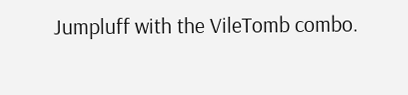Jumpluff with the VileTomb combo.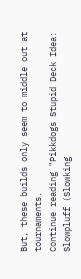But, these builds only seem to middle out at tournaments.
Continue reading "Pikkdogs Stupid Deck Idea: Slowpluff (Slowking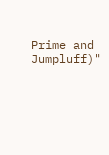Prime and Jumpluff)"